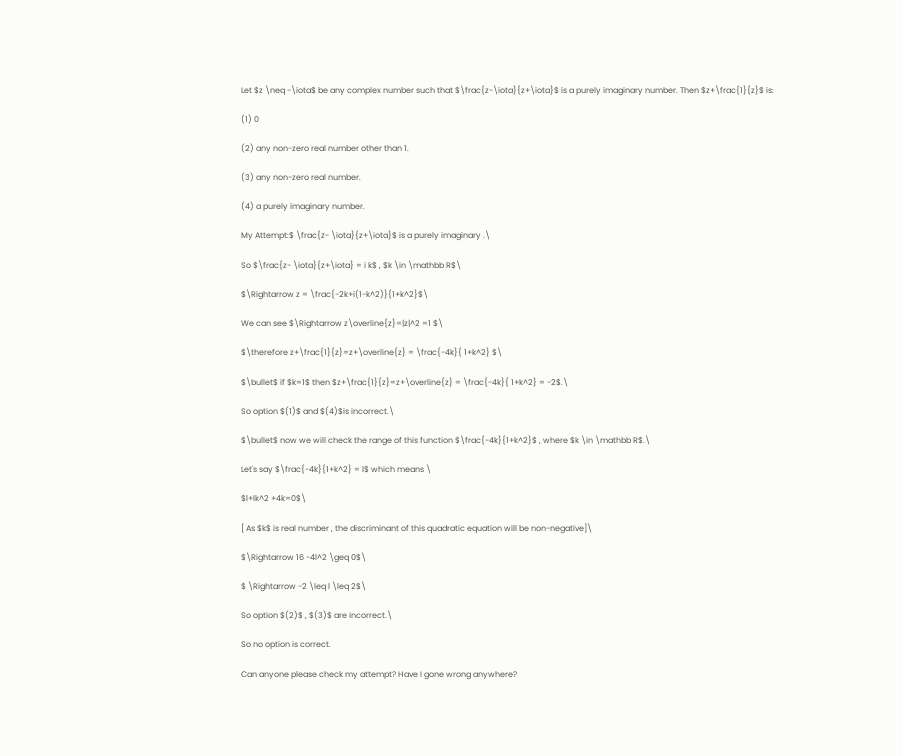Let $z \neq -\iota$ be any complex number such that $\frac{z-\iota}{z+\iota}$ is a purely imaginary number. Then $z+\frac{1}{z}$ is:

(1) 0

(2) any non-zero real number other than 1.

(3) any non-zero real number.

(4) a purely imaginary number.

My Attempt:$ \frac{z- \iota}{z+\iota}$ is a purely imaginary .\

So $\frac{z- \iota}{z+\iota} = i k$ , $k \in \mathbb R$\

$\Rightarrow z = \frac{-2k+i(1-k^2)}{1+k^2}$\

We can see $\Rightarrow z\overline{z}=|z|^2 =1 $\

$\therefore z+\frac{1}{z}=z+\overline{z} = \frac{-4k}{ 1+k^2} $\

$\bullet$ if $k=1$ then $z+\frac{1}{z}=z+\overline{z} = \frac{-4k}{ 1+k^2} = -2$.\

So option $(1)$ and $(4)$is incorrect.\

$\bullet$ now we will check the range of this function $\frac{-4k}{1+k^2}$ , where $k \in \mathbb R$.\

Let's say $\frac{-4k}{1+k^2} = l$ which means \

$l+lk^2 +4k=0$\

[ As $k$ is real number , the discriminant of this quadratic equation will be non-negative]\

$\Rightarrow 16 -4l^2 \geq 0$\

$ \Rightarrow -2 \leq l \leq 2$\

So option $(2)$ , $(3)$ are incorrect.\

So no option is correct.

Can anyone please check my attempt? Have I gone wrong anywhere?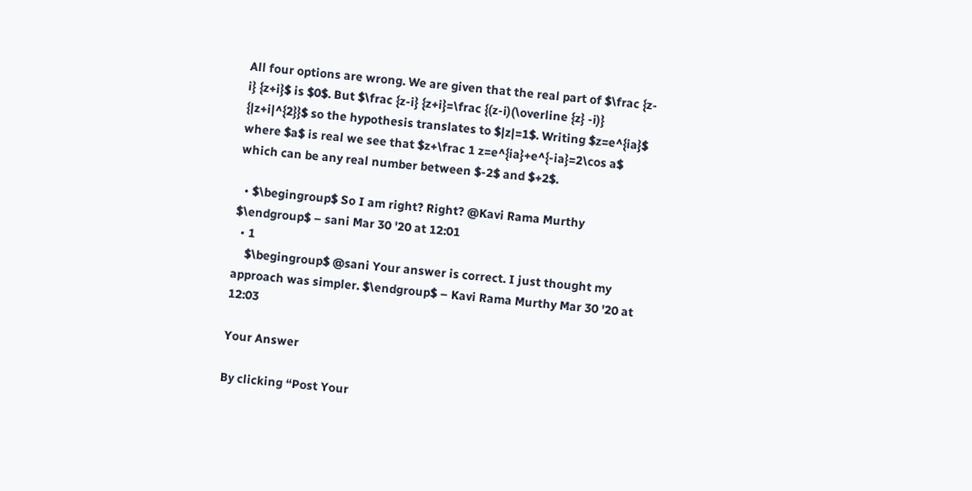All four options are wrong. We are given that the real part of $\frac {z-i} {z+i}$ is $0$. But $\frac {z-i} {z+i}=\frac {(z-i)(\overline {z} -i)} {|z+i|^{2}}$ so the hypothesis translates to $|z|=1$. Writing $z=e^{ia}$ where $a$ is real we see that $z+\frac 1 z=e^{ia}+e^{-ia}=2\cos a$ which can be any real number between $-2$ and $+2$.

  • $\begingroup$ So I am right? Right? @Kavi Rama Murthy $\endgroup$ – sani Mar 30 '20 at 12:01
  • 1
    $\begingroup$ @sani Your answer is correct. I just thought my approach was simpler. $\endgroup$ – Kavi Rama Murthy Mar 30 '20 at 12:03

Your Answer

By clicking “Post Your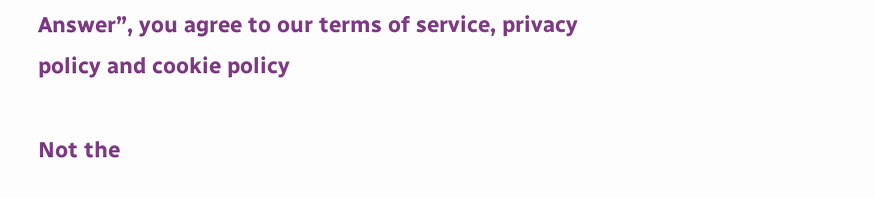Answer”, you agree to our terms of service, privacy policy and cookie policy

Not the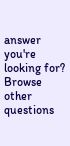answer you're looking for? Browse other questions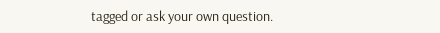tagged or ask your own question.